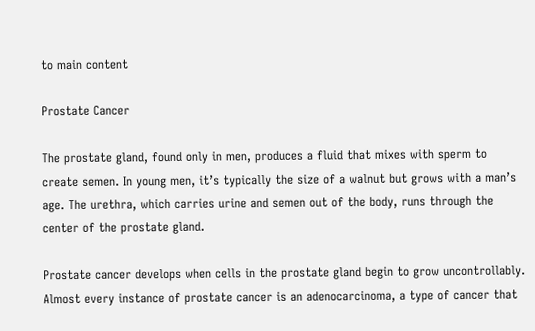to main content

Prostate Cancer

The prostate gland, found only in men, produces a fluid that mixes with sperm to create semen. In young men, it’s typically the size of a walnut but grows with a man’s age. The urethra, which carries urine and semen out of the body, runs through the center of the prostate gland.

Prostate cancer develops when cells in the prostate gland begin to grow uncontrollably. Almost every instance of prostate cancer is an adenocarcinoma, a type of cancer that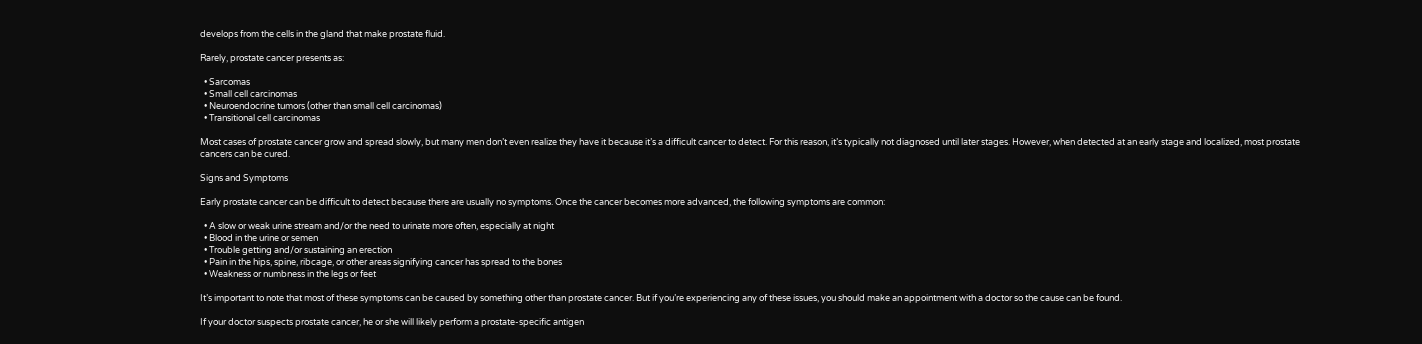develops from the cells in the gland that make prostate fluid.

Rarely, prostate cancer presents as:

  • Sarcomas
  • Small cell carcinomas
  • Neuroendocrine tumors (other than small cell carcinomas)
  • Transitional cell carcinomas

Most cases of prostate cancer grow and spread slowly, but many men don’t even realize they have it because it’s a difficult cancer to detect. For this reason, it’s typically not diagnosed until later stages. However, when detected at an early stage and localized, most prostate cancers can be cured.

Signs and Symptoms

Early prostate cancer can be difficult to detect because there are usually no symptoms. Once the cancer becomes more advanced, the following symptoms are common:

  • A slow or weak urine stream and/or the need to urinate more often, especially at night
  • Blood in the urine or semen
  • Trouble getting and/or sustaining an erection
  • Pain in the hips, spine, ribcage, or other areas signifying cancer has spread to the bones
  • Weakness or numbness in the legs or feet

It’s important to note that most of these symptoms can be caused by something other than prostate cancer. But if you’re experiencing any of these issues, you should make an appointment with a doctor so the cause can be found.

If your doctor suspects prostate cancer, he or she will likely perform a prostate-specific antigen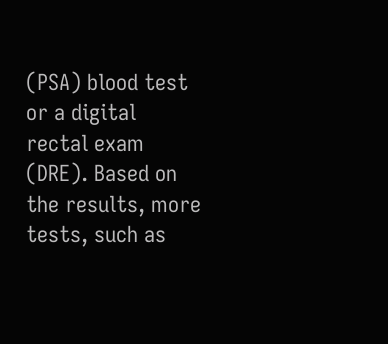(PSA) blood test or a digital rectal exam (DRE). Based on the results, more tests, such as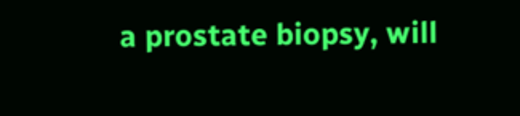a prostate biopsy, will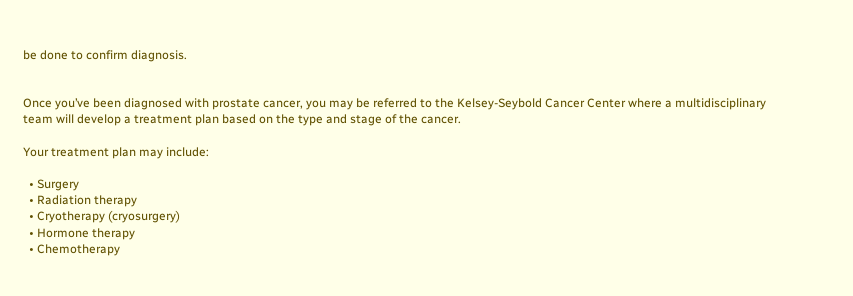be done to confirm diagnosis.


Once you’ve been diagnosed with prostate cancer, you may be referred to the Kelsey-Seybold Cancer Center where a multidisciplinary team will develop a treatment plan based on the type and stage of the cancer.

Your treatment plan may include:

  • Surgery
  • Radiation therapy
  • Cryotherapy (cryosurgery)
  • Hormone therapy
  • Chemotherapy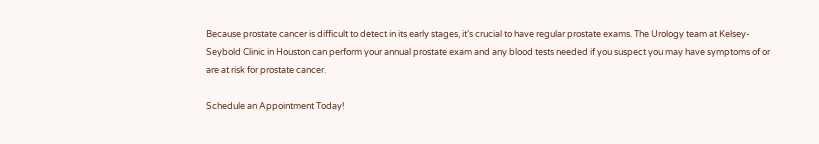Because prostate cancer is difficult to detect in its early stages, it’s crucial to have regular prostate exams. The Urology team at Kelsey-Seybold Clinic in Houston can perform your annual prostate exam and any blood tests needed if you suspect you may have symptoms of or are at risk for prostate cancer.

Schedule an Appointment Today!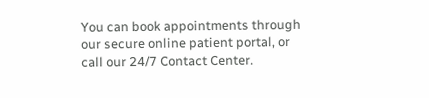You can book appointments through our secure online patient portal, or call our 24/7 Contact Center.